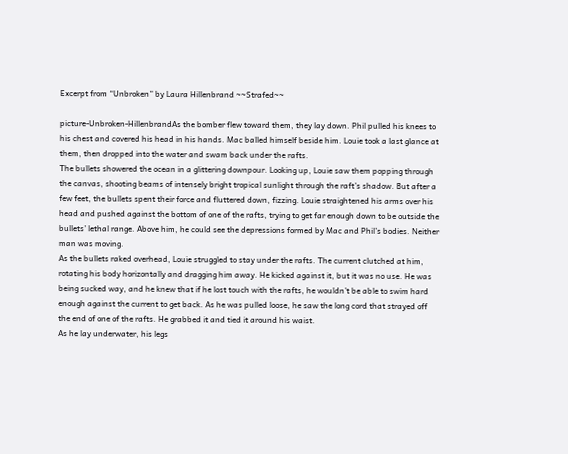Excerpt from “Unbroken” by Laura Hillenbrand ~~Strafed~~

picture-Unbroken-HillenbrandAs the bomber flew toward them, they lay down. Phil pulled his knees to his chest and covered his head in his hands. Mac balled himself beside him. Louie took a last glance at them, then dropped into the water and swam back under the rafts.
The bullets showered the ocean in a glittering downpour. Looking up, Louie saw them popping through the canvas, shooting beams of intensely bright tropical sunlight through the raft’s shadow. But after a few feet, the bullets spent their force and fluttered down, fizzing. Louie straightened his arms over his head and pushed against the bottom of one of the rafts, trying to get far enough down to be outside the bullets’ lethal range. Above him, he could see the depressions formed by Mac and Phil’s bodies. Neither man was moving.
As the bullets raked overhead, Louie struggled to stay under the rafts. The current clutched at him, rotating his body horizontally and dragging him away. He kicked against it, but it was no use. He was being sucked way, and he knew that if he lost touch with the rafts, he wouldn’t be able to swim hard enough against the current to get back. As he was pulled loose, he saw the long cord that strayed off the end of one of the rafts. He grabbed it and tied it around his waist.
As he lay underwater, his legs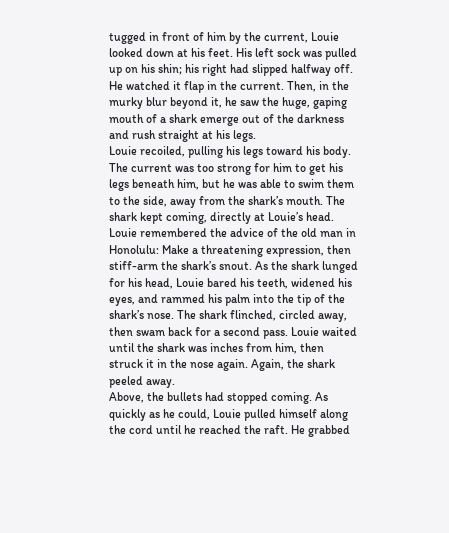tugged in front of him by the current, Louie looked down at his feet. His left sock was pulled up on his shin; his right had slipped halfway off. He watched it flap in the current. Then, in the murky blur beyond it, he saw the huge, gaping mouth of a shark emerge out of the darkness and rush straight at his legs.
Louie recoiled, pulling his legs toward his body. The current was too strong for him to get his legs beneath him, but he was able to swim them to the side, away from the shark’s mouth. The shark kept coming, directly at Louie’s head. Louie remembered the advice of the old man in Honolulu: Make a threatening expression, then stiff-arm the shark’s snout. As the shark lunged for his head, Louie bared his teeth, widened his eyes, and rammed his palm into the tip of the shark’s nose. The shark flinched, circled away, then swam back for a second pass. Louie waited until the shark was inches from him, then struck it in the nose again. Again, the shark peeled away.
Above, the bullets had stopped coming. As quickly as he could, Louie pulled himself along the cord until he reached the raft. He grabbed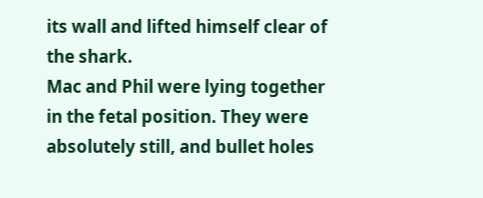its wall and lifted himself clear of the shark.
Mac and Phil were lying together in the fetal position. They were absolutely still, and bullet holes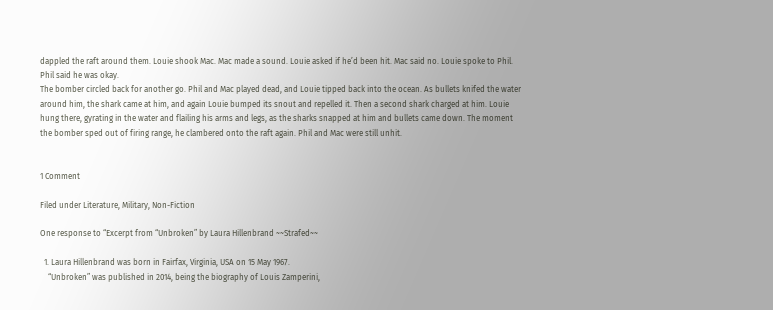dappled the raft around them. Louie shook Mac. Mac made a sound. Louie asked if he’d been hit. Mac said no. Louie spoke to Phil. Phil said he was okay.
The bomber circled back for another go. Phil and Mac played dead, and Louie tipped back into the ocean. As bullets knifed the water around him, the shark came at him, and again Louie bumped its snout and repelled it. Then a second shark charged at him. Louie hung there, gyrating in the water and flailing his arms and legs, as the sharks snapped at him and bullets came down. The moment the bomber sped out of firing range, he clambered onto the raft again. Phil and Mac were still unhit.


1 Comment

Filed under Literature, Military, Non-Fiction

One response to “Excerpt from “Unbroken” by Laura Hillenbrand ~~Strafed~~

  1. Laura Hillenbrand was born in Fairfax, Virginia, USA on 15 May 1967.
    “Unbroken” was published in 2014, being the biography of Louis Zamperini,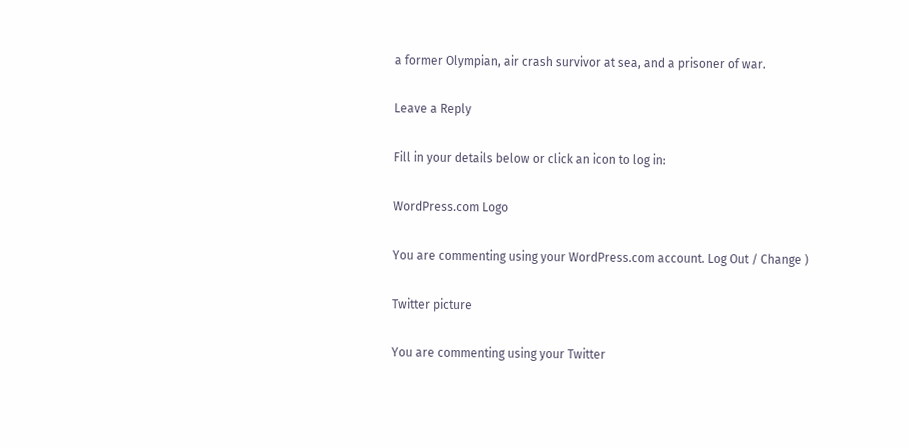a former Olympian, air crash survivor at sea, and a prisoner of war.

Leave a Reply

Fill in your details below or click an icon to log in:

WordPress.com Logo

You are commenting using your WordPress.com account. Log Out / Change )

Twitter picture

You are commenting using your Twitter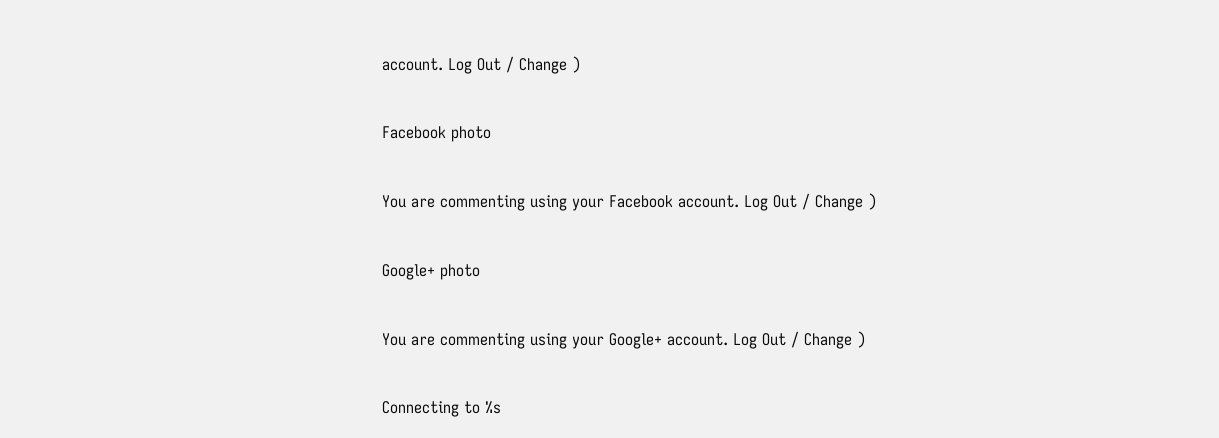account. Log Out / Change )

Facebook photo

You are commenting using your Facebook account. Log Out / Change )

Google+ photo

You are commenting using your Google+ account. Log Out / Change )

Connecting to %s